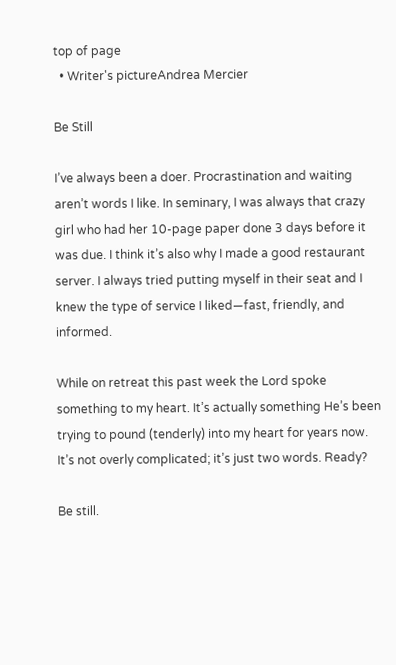top of page
  • Writer's pictureAndrea Mercier

Be Still

I’ve always been a doer. Procrastination and waiting aren’t words I like. In seminary, I was always that crazy girl who had her 10-page paper done 3 days before it was due. I think it’s also why I made a good restaurant server. I always tried putting myself in their seat and I knew the type of service I liked—fast, friendly, and informed.

While on retreat this past week the Lord spoke something to my heart. It’s actually something He’s been trying to pound (tenderly) into my heart for years now. It’s not overly complicated; it’s just two words. Ready?

Be still.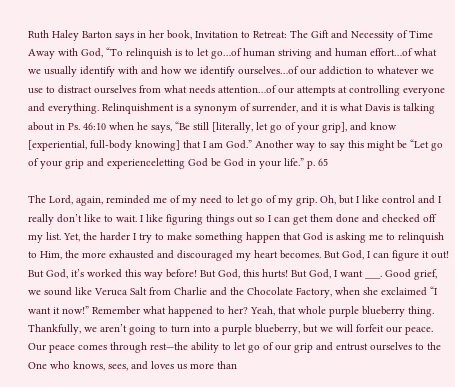Ruth Haley Barton says in her book, Invitation to Retreat: The Gift and Necessity of Time Away with God, “To relinquish is to let go…of human striving and human effort…of what we usually identify with and how we identify ourselves…of our addiction to whatever we use to distract ourselves from what needs attention…of our attempts at controlling everyone and everything. Relinquishment is a synonym of surrender, and it is what Davis is talking about in Ps. 46:10 when he says, “Be still [literally, let go of your grip], and know [experiential, full-body knowing] that I am God.” Another way to say this might be “Let go of your grip and experienceletting God be God in your life.” p. 65

The Lord, again, reminded me of my need to let go of my grip. Oh, but I like control and I really don’t like to wait. I like figuring things out so I can get them done and checked off my list. Yet, the harder I try to make something happen that God is asking me to relinquish to Him, the more exhausted and discouraged my heart becomes. But God, I can figure it out! But God, it’s worked this way before! But God, this hurts! But God, I want ___. Good grief, we sound like Veruca Salt from Charlie and the Chocolate Factory, when she exclaimed “I want it now!” Remember what happened to her? Yeah, that whole purple blueberry thing. Thankfully, we aren’t going to turn into a purple blueberry, but we will forfeit our peace. Our peace comes through rest—the ability to let go of our grip and entrust ourselves to the One who knows, sees, and loves us more than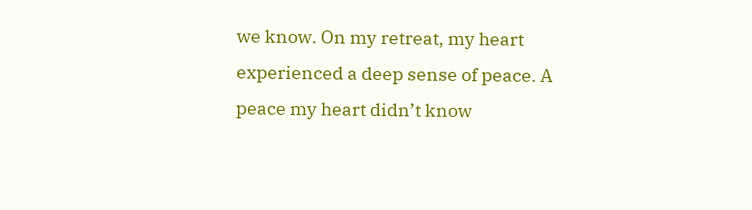we know. On my retreat, my heart experienced a deep sense of peace. A peace my heart didn’t know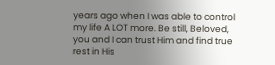years ago when I was able to control my life A LOT more. Be still, Beloved, you and I can trust Him and find true rest in His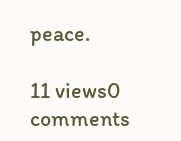peace.

11 views0 comments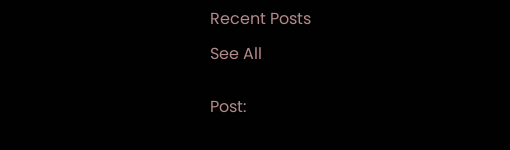Recent Posts

See All


Post: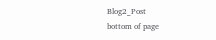Blog2_Post
bottom of page